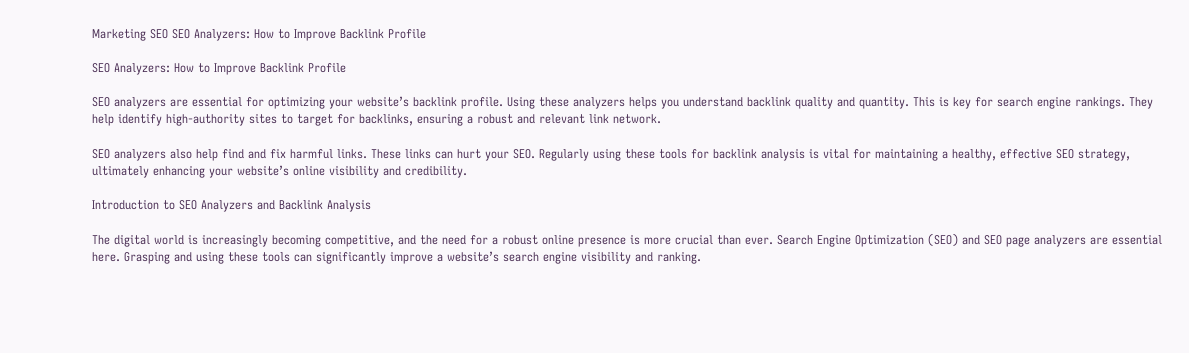Marketing SEO SEO Analyzers: How to Improve Backlink Profile

SEO Analyzers: How to Improve Backlink Profile

SEO analyzers are essential for optimizing your website’s backlink profile. Using these analyzers helps you understand backlink quality and quantity. This is key for search engine rankings. They help identify high-authority sites to target for backlinks, ensuring a robust and relevant link network.

SEO analyzers also help find and fix harmful links. These links can hurt your SEO. Regularly using these tools for backlink analysis is vital for maintaining a healthy, effective SEO strategy, ultimately enhancing your website’s online visibility and credibility.

Introduction to SEO Analyzers and Backlink Analysis

The digital world is increasingly becoming competitive, and the need for a robust online presence is more crucial than ever. Search Engine Optimization (SEO) and SEO page analyzers are essential here. Grasping and using these tools can significantly improve a website’s search engine visibility and ranking.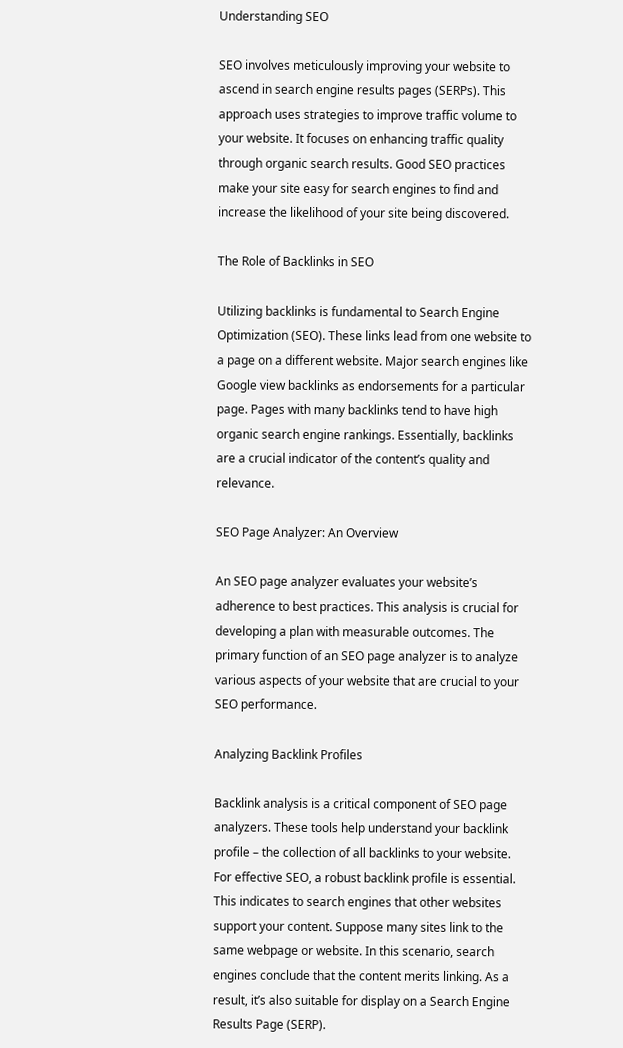Understanding SEO

SEO involves meticulously improving your website to ascend in search engine results pages (SERPs). This approach uses strategies to improve traffic volume to your website. It focuses on enhancing traffic quality through organic search results. Good SEO practices make your site easy for search engines to find and increase the likelihood of your site being discovered.

The Role of Backlinks in SEO

Utilizing backlinks is fundamental to Search Engine Optimization (SEO). These links lead from one website to a page on a different website. Major search engines like Google view backlinks as endorsements for a particular page. Pages with many backlinks tend to have high organic search engine rankings. Essentially, backlinks are a crucial indicator of the content’s quality and relevance.

SEO Page Analyzer: An Overview

An SEO page analyzer evaluates your website’s adherence to best practices. This analysis is crucial for developing a plan with measurable outcomes. The primary function of an SEO page analyzer is to analyze various aspects of your website that are crucial to your SEO performance.

Analyzing Backlink Profiles

Backlink analysis is a critical component of SEO page analyzers. These tools help understand your backlink profile – the collection of all backlinks to your website. For effective SEO, a robust backlink profile is essential. This indicates to search engines that other websites support your content. Suppose many sites link to the same webpage or website. In this scenario, search engines conclude that the content merits linking. As a result, it’s also suitable for display on a Search Engine Results Page (SERP).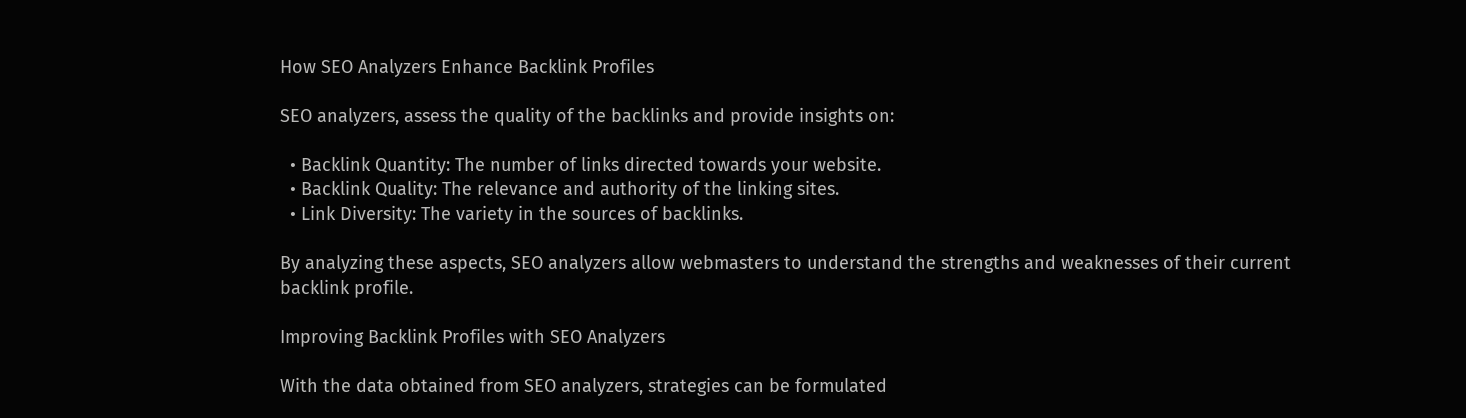How SEO Analyzers Enhance Backlink Profiles

SEO analyzers, assess the quality of the backlinks and provide insights on:

  • Backlink Quantity: The number of links directed towards your website.
  • Backlink Quality: The relevance and authority of the linking sites.
  • Link Diversity: The variety in the sources of backlinks.

By analyzing these aspects, SEO analyzers allow webmasters to understand the strengths and weaknesses of their current backlink profile.

Improving Backlink Profiles with SEO Analyzers

With the data obtained from SEO analyzers, strategies can be formulated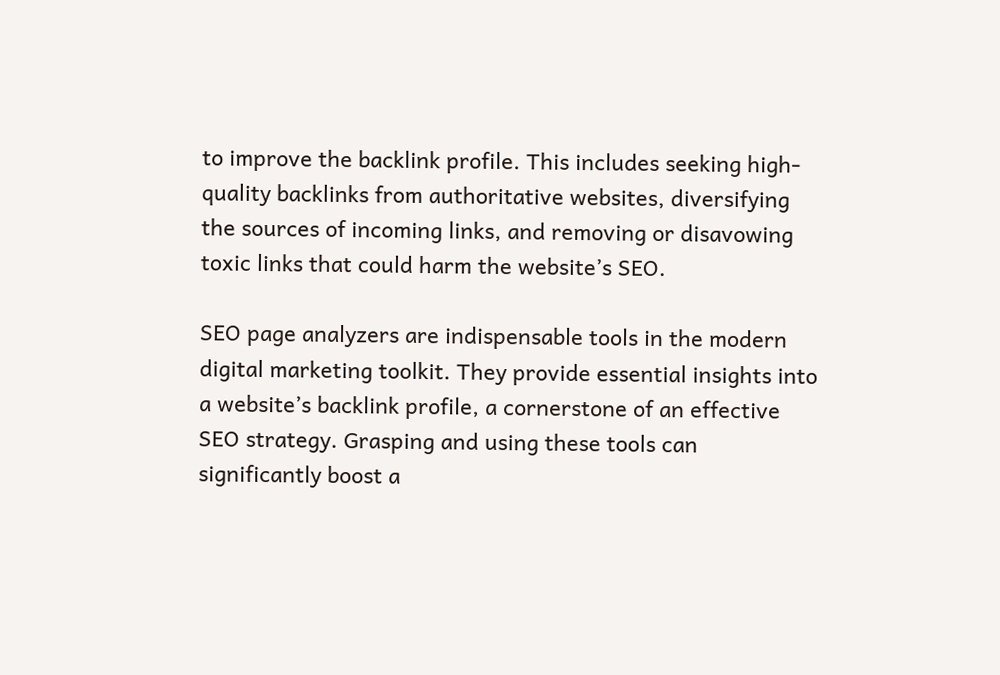to improve the backlink profile. This includes seeking high-quality backlinks from authoritative websites, diversifying the sources of incoming links, and removing or disavowing toxic links that could harm the website’s SEO.

SEO page analyzers are indispensable tools in the modern digital marketing toolkit. They provide essential insights into a website’s backlink profile, a cornerstone of an effective SEO strategy. Grasping and using these tools can significantly boost a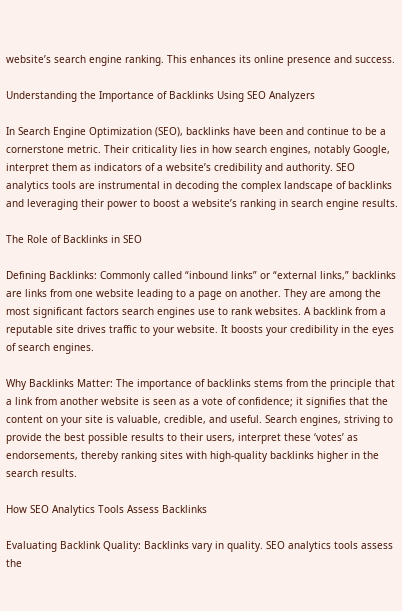website’s search engine ranking. This enhances its online presence and success.

Understanding the Importance of Backlinks Using SEO Analyzers

In Search Engine Optimization (SEO), backlinks have been and continue to be a cornerstone metric. Their criticality lies in how search engines, notably Google, interpret them as indicators of a website’s credibility and authority. SEO analytics tools are instrumental in decoding the complex landscape of backlinks and leveraging their power to boost a website’s ranking in search engine results.

The Role of Backlinks in SEO

Defining Backlinks: Commonly called “inbound links” or “external links,” backlinks are links from one website leading to a page on another. They are among the most significant factors search engines use to rank websites. A backlink from a reputable site drives traffic to your website. It boosts your credibility in the eyes of search engines.

Why Backlinks Matter: The importance of backlinks stems from the principle that a link from another website is seen as a vote of confidence; it signifies that the content on your site is valuable, credible, and useful. Search engines, striving to provide the best possible results to their users, interpret these ‘votes’ as endorsements, thereby ranking sites with high-quality backlinks higher in the search results.

How SEO Analytics Tools Assess Backlinks

Evaluating Backlink Quality: Backlinks vary in quality. SEO analytics tools assess the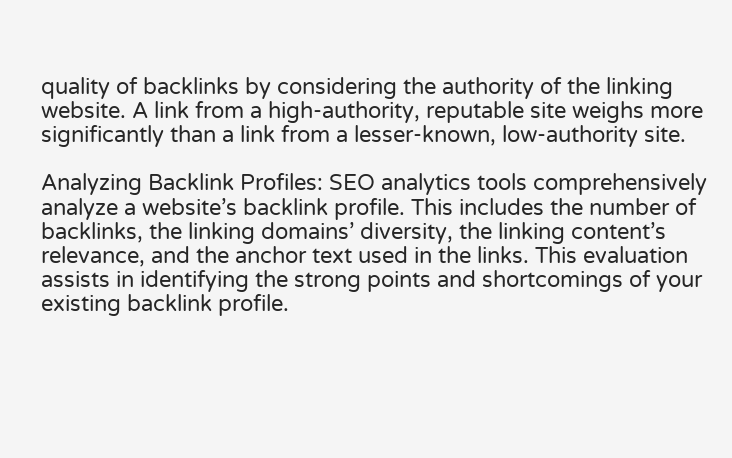quality of backlinks by considering the authority of the linking website. A link from a high-authority, reputable site weighs more significantly than a link from a lesser-known, low-authority site.

Analyzing Backlink Profiles: SEO analytics tools comprehensively analyze a website’s backlink profile. This includes the number of backlinks, the linking domains’ diversity, the linking content’s relevance, and the anchor text used in the links. This evaluation assists in identifying the strong points and shortcomings of your existing backlink profile.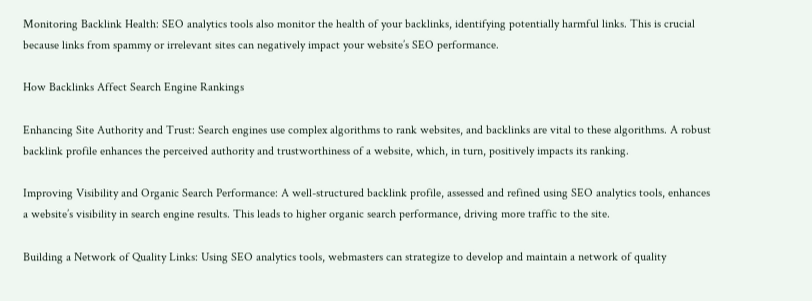Monitoring Backlink Health: SEO analytics tools also monitor the health of your backlinks, identifying potentially harmful links. This is crucial because links from spammy or irrelevant sites can negatively impact your website’s SEO performance.

How Backlinks Affect Search Engine Rankings

Enhancing Site Authority and Trust: Search engines use complex algorithms to rank websites, and backlinks are vital to these algorithms. A robust backlink profile enhances the perceived authority and trustworthiness of a website, which, in turn, positively impacts its ranking.

Improving Visibility and Organic Search Performance: A well-structured backlink profile, assessed and refined using SEO analytics tools, enhances a website’s visibility in search engine results. This leads to higher organic search performance, driving more traffic to the site.

Building a Network of Quality Links: Using SEO analytics tools, webmasters can strategize to develop and maintain a network of quality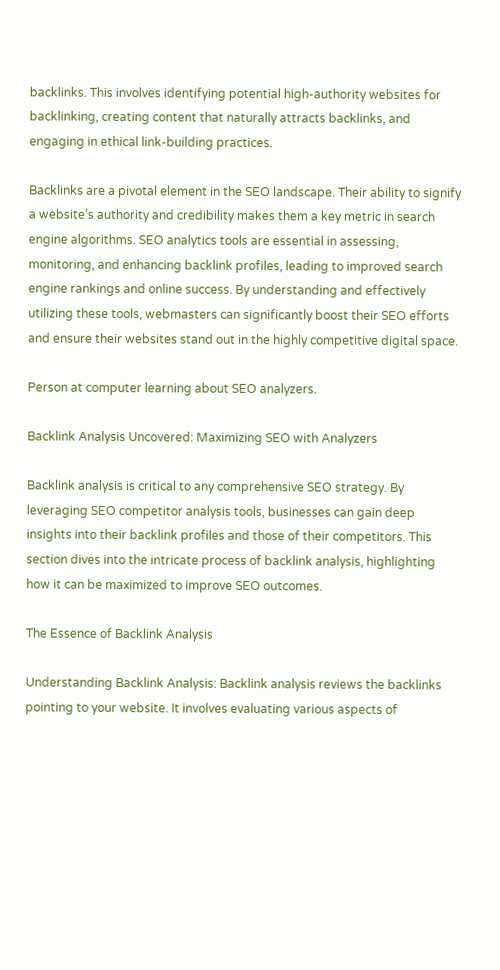backlinks. This involves identifying potential high-authority websites for backlinking, creating content that naturally attracts backlinks, and engaging in ethical link-building practices.

Backlinks are a pivotal element in the SEO landscape. Their ability to signify a website’s authority and credibility makes them a key metric in search engine algorithms. SEO analytics tools are essential in assessing, monitoring, and enhancing backlink profiles, leading to improved search engine rankings and online success. By understanding and effectively utilizing these tools, webmasters can significantly boost their SEO efforts and ensure their websites stand out in the highly competitive digital space.

Person at computer learning about SEO analyzers.

Backlink Analysis Uncovered: Maximizing SEO with Analyzers

Backlink analysis is critical to any comprehensive SEO strategy. By leveraging SEO competitor analysis tools, businesses can gain deep insights into their backlink profiles and those of their competitors. This section dives into the intricate process of backlink analysis, highlighting how it can be maximized to improve SEO outcomes.

The Essence of Backlink Analysis

Understanding Backlink Analysis: Backlink analysis reviews the backlinks pointing to your website. It involves evaluating various aspects of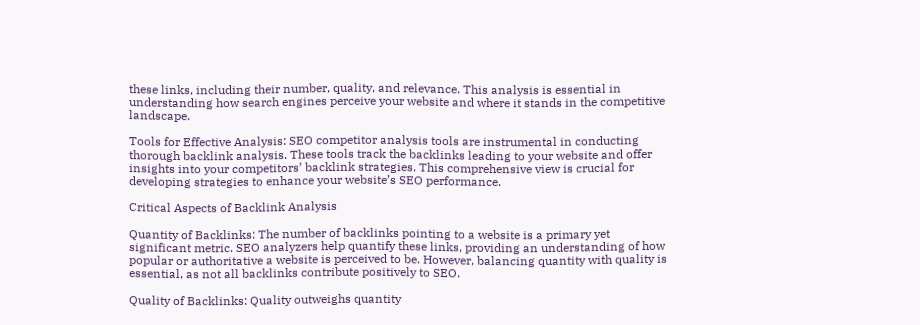these links, including their number, quality, and relevance. This analysis is essential in understanding how search engines perceive your website and where it stands in the competitive landscape.

Tools for Effective Analysis: SEO competitor analysis tools are instrumental in conducting thorough backlink analysis. These tools track the backlinks leading to your website and offer insights into your competitors’ backlink strategies. This comprehensive view is crucial for developing strategies to enhance your website’s SEO performance.

Critical Aspects of Backlink Analysis

Quantity of Backlinks: The number of backlinks pointing to a website is a primary yet significant metric. SEO analyzers help quantify these links, providing an understanding of how popular or authoritative a website is perceived to be. However, balancing quantity with quality is essential, as not all backlinks contribute positively to SEO.

Quality of Backlinks: Quality outweighs quantity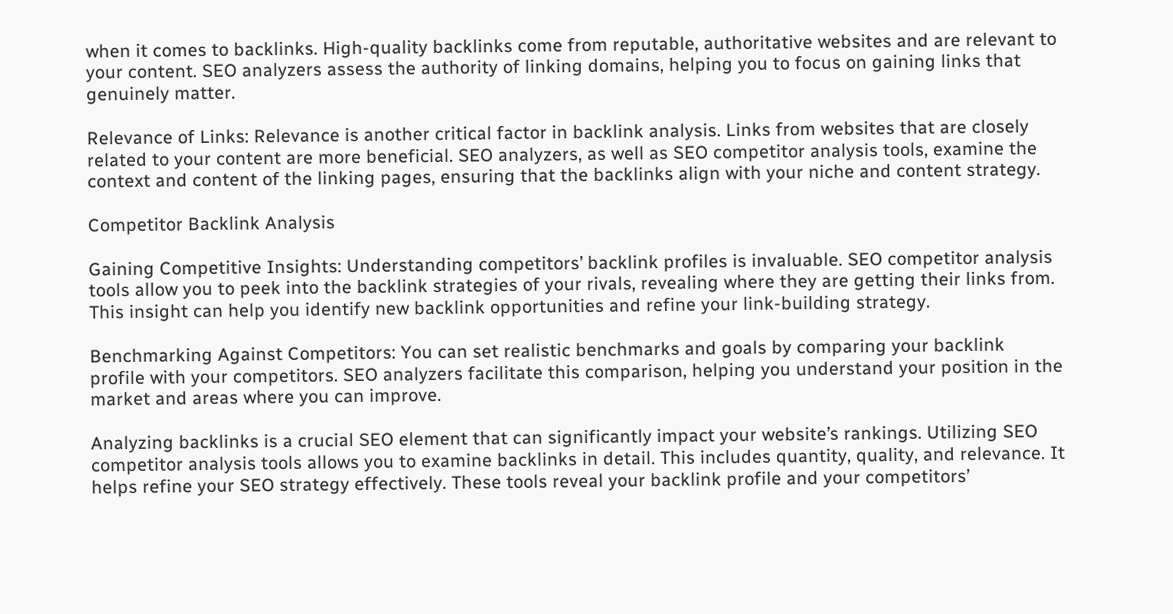when it comes to backlinks. High-quality backlinks come from reputable, authoritative websites and are relevant to your content. SEO analyzers assess the authority of linking domains, helping you to focus on gaining links that genuinely matter.

Relevance of Links: Relevance is another critical factor in backlink analysis. Links from websites that are closely related to your content are more beneficial. SEO analyzers, as well as SEO competitor analysis tools, examine the context and content of the linking pages, ensuring that the backlinks align with your niche and content strategy.

Competitor Backlink Analysis

Gaining Competitive Insights: Understanding competitors’ backlink profiles is invaluable. SEO competitor analysis tools allow you to peek into the backlink strategies of your rivals, revealing where they are getting their links from. This insight can help you identify new backlink opportunities and refine your link-building strategy.

Benchmarking Against Competitors: You can set realistic benchmarks and goals by comparing your backlink profile with your competitors. SEO analyzers facilitate this comparison, helping you understand your position in the market and areas where you can improve.

Analyzing backlinks is a crucial SEO element that can significantly impact your website’s rankings. Utilizing SEO competitor analysis tools allows you to examine backlinks in detail. This includes quantity, quality, and relevance. It helps refine your SEO strategy effectively. These tools reveal your backlink profile and your competitors’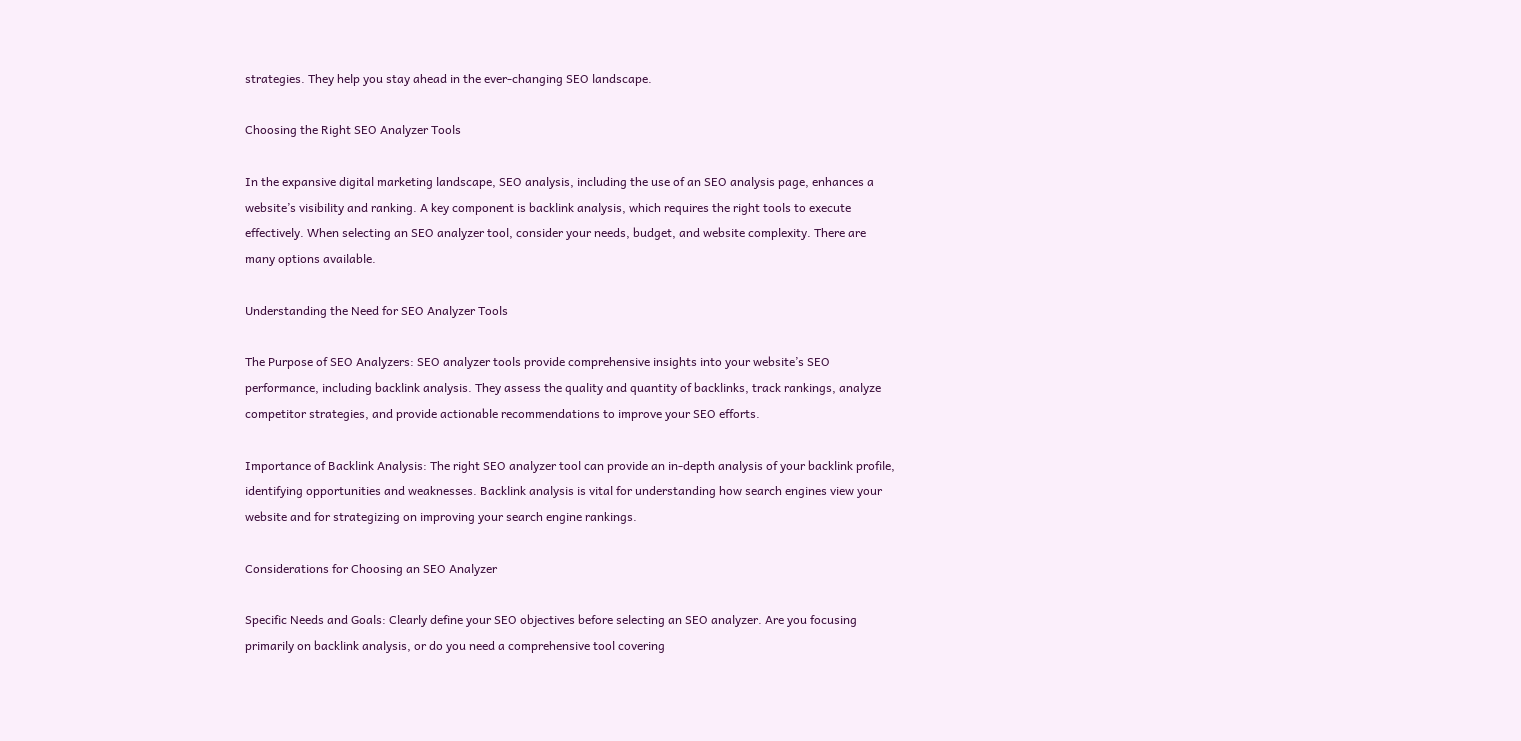strategies. They help you stay ahead in the ever-changing SEO landscape.

Choosing the Right SEO Analyzer Tools

In the expansive digital marketing landscape, SEO analysis, including the use of an SEO analysis page, enhances a website’s visibility and ranking. A key component is backlink analysis, which requires the right tools to execute effectively. When selecting an SEO analyzer tool, consider your needs, budget, and website complexity. There are many options available.

Understanding the Need for SEO Analyzer Tools

The Purpose of SEO Analyzers: SEO analyzer tools provide comprehensive insights into your website’s SEO performance, including backlink analysis. They assess the quality and quantity of backlinks, track rankings, analyze competitor strategies, and provide actionable recommendations to improve your SEO efforts.

Importance of Backlink Analysis: The right SEO analyzer tool can provide an in-depth analysis of your backlink profile, identifying opportunities and weaknesses. Backlink analysis is vital for understanding how search engines view your website and for strategizing on improving your search engine rankings.

Considerations for Choosing an SEO Analyzer

Specific Needs and Goals: Clearly define your SEO objectives before selecting an SEO analyzer. Are you focusing primarily on backlink analysis, or do you need a comprehensive tool covering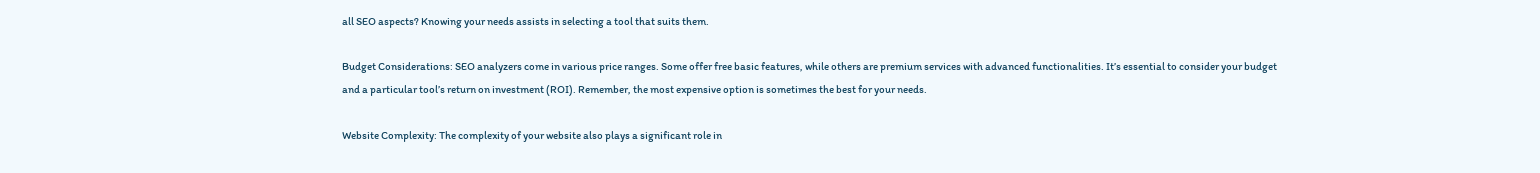all SEO aspects? Knowing your needs assists in selecting a tool that suits them.

Budget Considerations: SEO analyzers come in various price ranges. Some offer free basic features, while others are premium services with advanced functionalities. It’s essential to consider your budget and a particular tool’s return on investment (ROI). Remember, the most expensive option is sometimes the best for your needs.

Website Complexity: The complexity of your website also plays a significant role in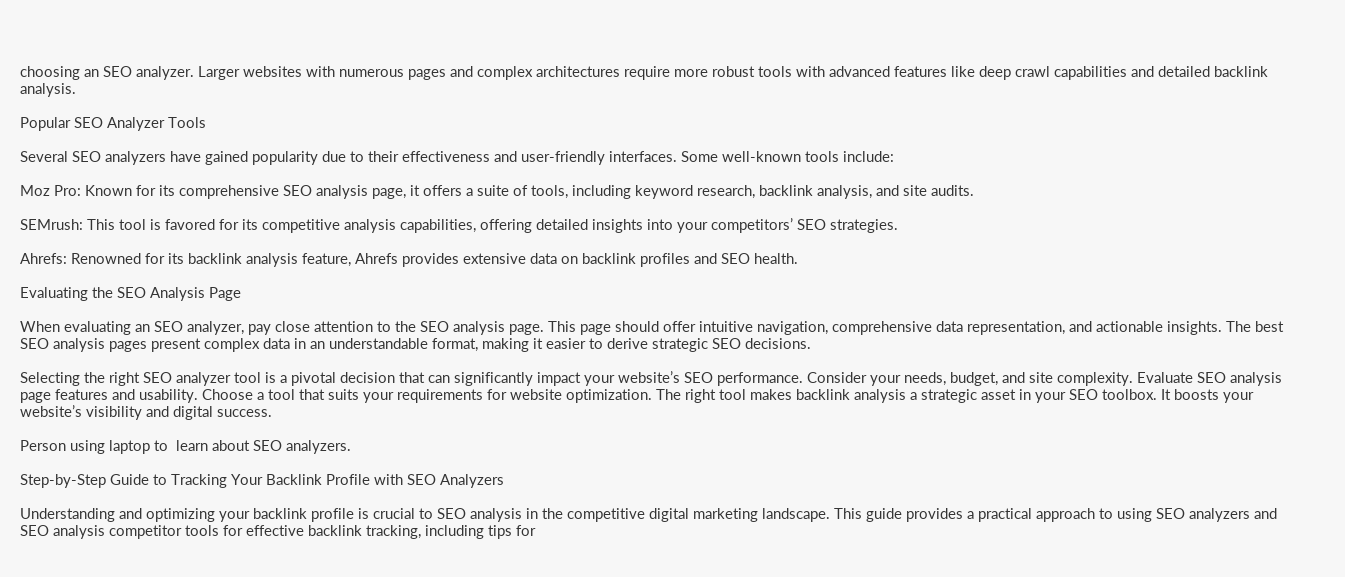choosing an SEO analyzer. Larger websites with numerous pages and complex architectures require more robust tools with advanced features like deep crawl capabilities and detailed backlink analysis.

Popular SEO Analyzer Tools

Several SEO analyzers have gained popularity due to their effectiveness and user-friendly interfaces. Some well-known tools include:

Moz Pro: Known for its comprehensive SEO analysis page, it offers a suite of tools, including keyword research, backlink analysis, and site audits.

SEMrush: This tool is favored for its competitive analysis capabilities, offering detailed insights into your competitors’ SEO strategies.

Ahrefs: Renowned for its backlink analysis feature, Ahrefs provides extensive data on backlink profiles and SEO health.

Evaluating the SEO Analysis Page

When evaluating an SEO analyzer, pay close attention to the SEO analysis page. This page should offer intuitive navigation, comprehensive data representation, and actionable insights. The best SEO analysis pages present complex data in an understandable format, making it easier to derive strategic SEO decisions.

Selecting the right SEO analyzer tool is a pivotal decision that can significantly impact your website’s SEO performance. Consider your needs, budget, and site complexity. Evaluate SEO analysis page features and usability. Choose a tool that suits your requirements for website optimization. The right tool makes backlink analysis a strategic asset in your SEO toolbox. It boosts your website’s visibility and digital success.

Person using laptop to  learn about SEO analyzers.

Step-by-Step Guide to Tracking Your Backlink Profile with SEO Analyzers

Understanding and optimizing your backlink profile is crucial to SEO analysis in the competitive digital marketing landscape. This guide provides a practical approach to using SEO analyzers and SEO analysis competitor tools for effective backlink tracking, including tips for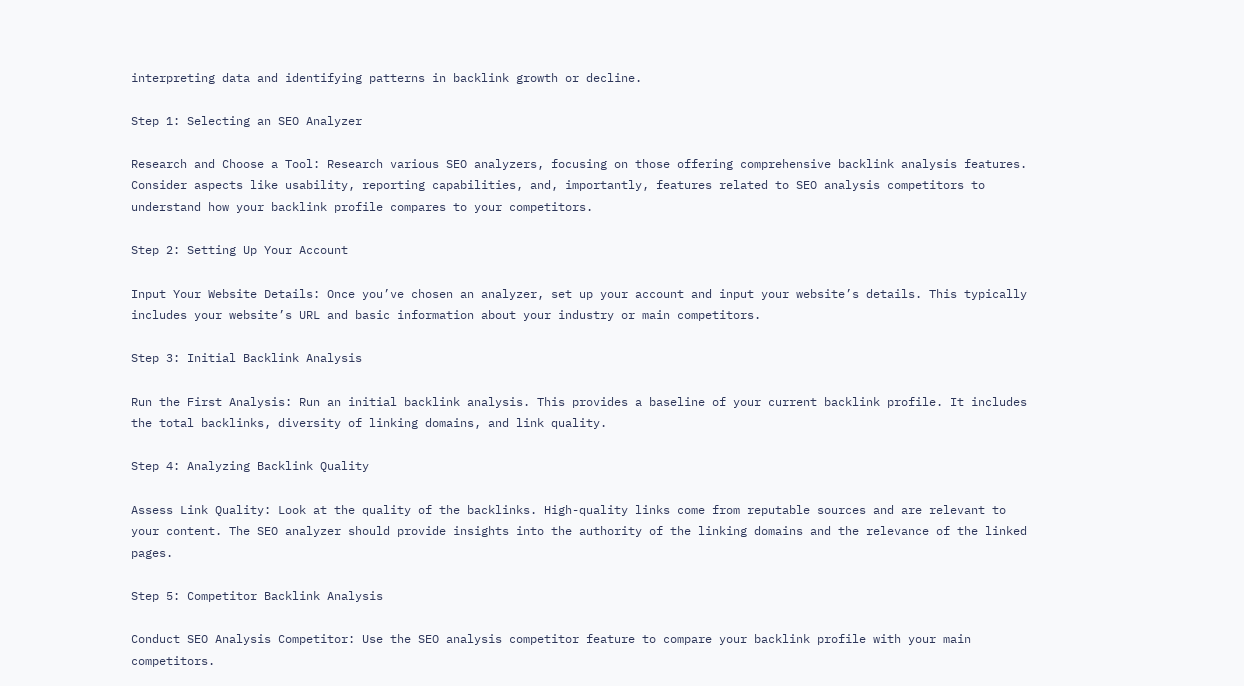interpreting data and identifying patterns in backlink growth or decline.

Step 1: Selecting an SEO Analyzer

Research and Choose a Tool: Research various SEO analyzers, focusing on those offering comprehensive backlink analysis features. Consider aspects like usability, reporting capabilities, and, importantly, features related to SEO analysis competitors to understand how your backlink profile compares to your competitors.

Step 2: Setting Up Your Account

Input Your Website Details: Once you’ve chosen an analyzer, set up your account and input your website’s details. This typically includes your website’s URL and basic information about your industry or main competitors.

Step 3: Initial Backlink Analysis

Run the First Analysis: Run an initial backlink analysis. This provides a baseline of your current backlink profile. It includes the total backlinks, diversity of linking domains, and link quality.

Step 4: Analyzing Backlink Quality

Assess Link Quality: Look at the quality of the backlinks. High-quality links come from reputable sources and are relevant to your content. The SEO analyzer should provide insights into the authority of the linking domains and the relevance of the linked pages.

Step 5: Competitor Backlink Analysis

Conduct SEO Analysis Competitor: Use the SEO analysis competitor feature to compare your backlink profile with your main competitors.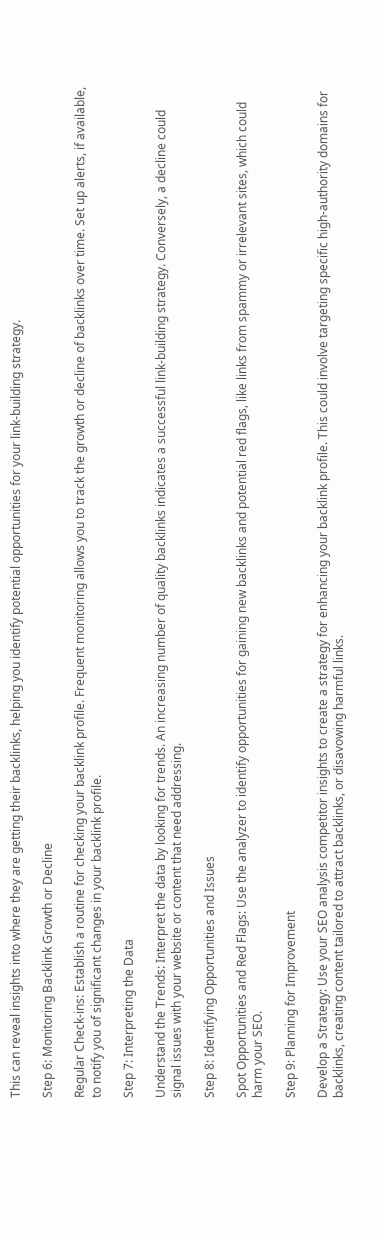This can reveal insights into where they are getting their backlinks, helping you identify potential opportunities for your link-building strategy.

Step 6: Monitoring Backlink Growth or Decline

Regular Check-ins: Establish a routine for checking your backlink profile. Frequent monitoring allows you to track the growth or decline of backlinks over time. Set up alerts, if available, to notify you of significant changes in your backlink profile.

Step 7: Interpreting the Data

Understand the Trends: Interpret the data by looking for trends. An increasing number of quality backlinks indicates a successful link-building strategy. Conversely, a decline could signal issues with your website or content that need addressing.

Step 8: Identifying Opportunities and Issues

Spot Opportunities and Red Flags: Use the analyzer to identify opportunities for gaining new backlinks and potential red flags, like links from spammy or irrelevant sites, which could harm your SEO.

Step 9: Planning for Improvement

Develop a Strategy: Use your SEO analysis competitor insights to create a strategy for enhancing your backlink profile. This could involve targeting specific high-authority domains for backlinks, creating content tailored to attract backlinks, or disavowing harmful links.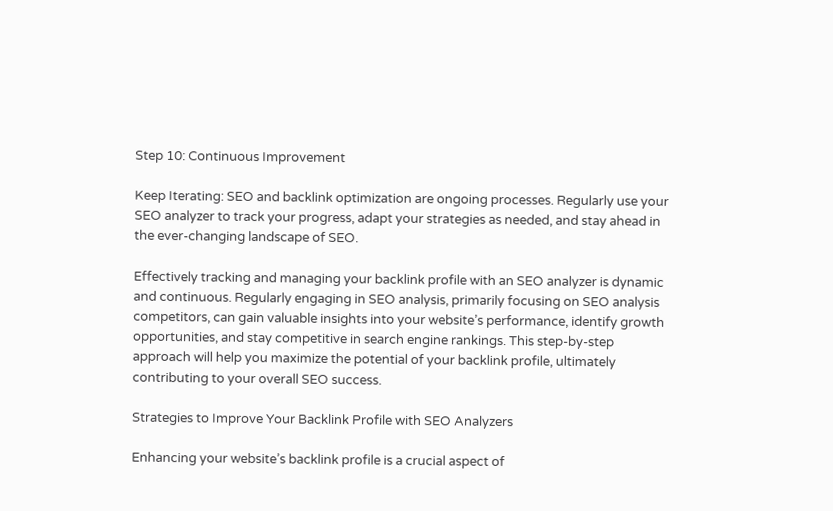Step 10: Continuous Improvement

Keep Iterating: SEO and backlink optimization are ongoing processes. Regularly use your SEO analyzer to track your progress, adapt your strategies as needed, and stay ahead in the ever-changing landscape of SEO.

Effectively tracking and managing your backlink profile with an SEO analyzer is dynamic and continuous. Regularly engaging in SEO analysis, primarily focusing on SEO analysis competitors, can gain valuable insights into your website’s performance, identify growth opportunities, and stay competitive in search engine rankings. This step-by-step approach will help you maximize the potential of your backlink profile, ultimately contributing to your overall SEO success.

Strategies to Improve Your Backlink Profile with SEO Analyzers

Enhancing your website’s backlink profile is a crucial aspect of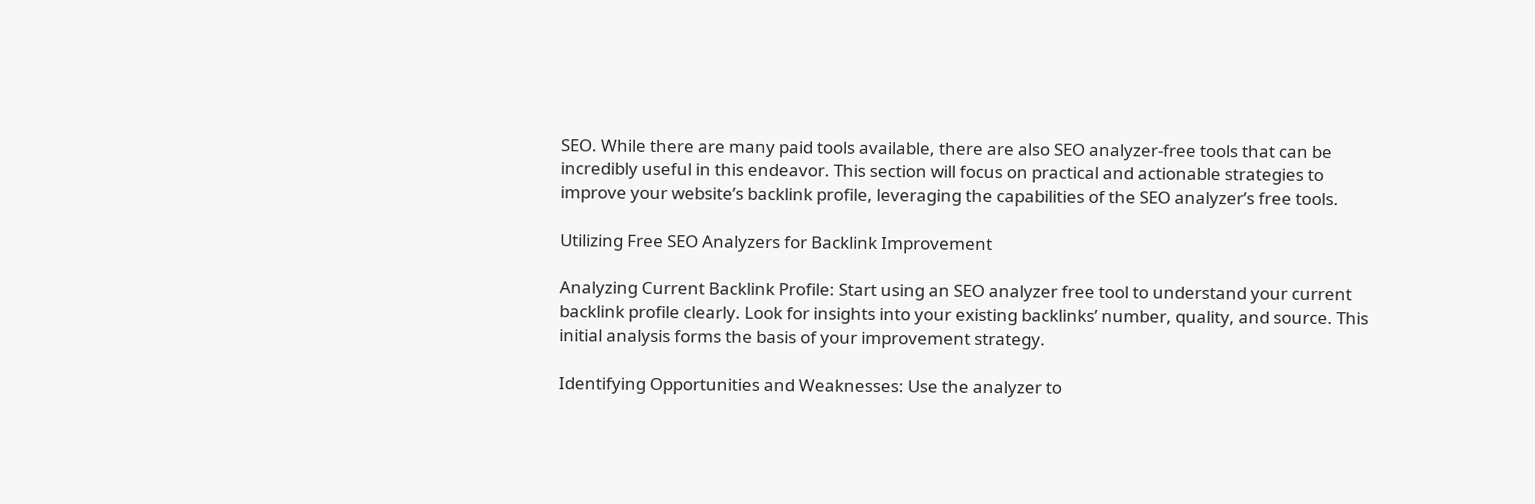SEO. While there are many paid tools available, there are also SEO analyzer-free tools that can be incredibly useful in this endeavor. This section will focus on practical and actionable strategies to improve your website’s backlink profile, leveraging the capabilities of the SEO analyzer’s free tools.

Utilizing Free SEO Analyzers for Backlink Improvement

Analyzing Current Backlink Profile: Start using an SEO analyzer free tool to understand your current backlink profile clearly. Look for insights into your existing backlinks’ number, quality, and source. This initial analysis forms the basis of your improvement strategy.

Identifying Opportunities and Weaknesses: Use the analyzer to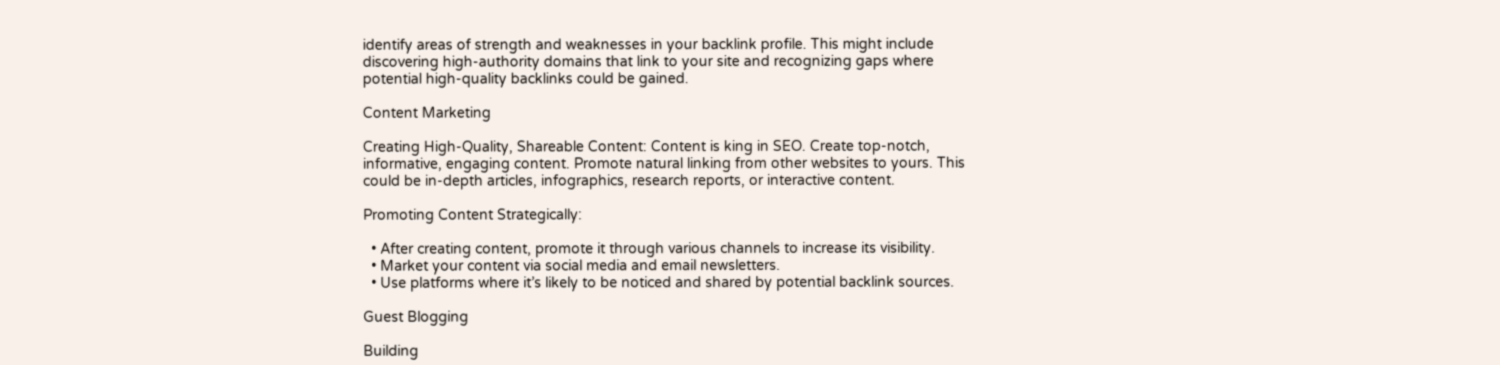identify areas of strength and weaknesses in your backlink profile. This might include discovering high-authority domains that link to your site and recognizing gaps where potential high-quality backlinks could be gained.

Content Marketing

Creating High-Quality, Shareable Content: Content is king in SEO. Create top-notch, informative, engaging content. Promote natural linking from other websites to yours. This could be in-depth articles, infographics, research reports, or interactive content.

Promoting Content Strategically:

  • After creating content, promote it through various channels to increase its visibility.
  • Market your content via social media and email newsletters.
  • Use platforms where it’s likely to be noticed and shared by potential backlink sources.

Guest Blogging

Building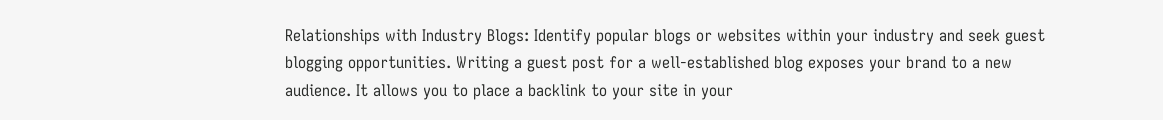Relationships with Industry Blogs: Identify popular blogs or websites within your industry and seek guest blogging opportunities. Writing a guest post for a well-established blog exposes your brand to a new audience. It allows you to place a backlink to your site in your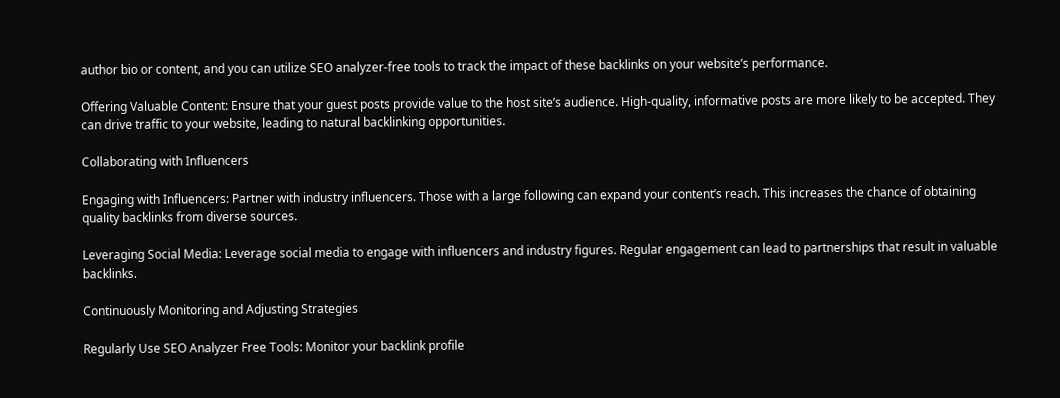author bio or content, and you can utilize SEO analyzer-free tools to track the impact of these backlinks on your website’s performance.

Offering Valuable Content: Ensure that your guest posts provide value to the host site’s audience. High-quality, informative posts are more likely to be accepted. They can drive traffic to your website, leading to natural backlinking opportunities.

Collaborating with Influencers

Engaging with Influencers: Partner with industry influencers. Those with a large following can expand your content’s reach. This increases the chance of obtaining quality backlinks from diverse sources.

Leveraging Social Media: Leverage social media to engage with influencers and industry figures. Regular engagement can lead to partnerships that result in valuable backlinks.

Continuously Monitoring and Adjusting Strategies

Regularly Use SEO Analyzer Free Tools: Monitor your backlink profile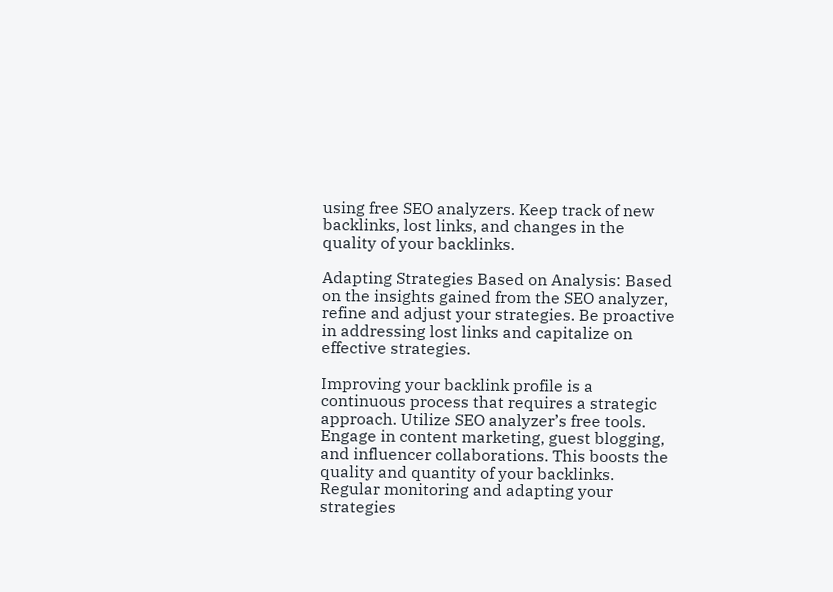using free SEO analyzers. Keep track of new backlinks, lost links, and changes in the quality of your backlinks.

Adapting Strategies Based on Analysis: Based on the insights gained from the SEO analyzer, refine and adjust your strategies. Be proactive in addressing lost links and capitalize on effective strategies.

Improving your backlink profile is a continuous process that requires a strategic approach. Utilize SEO analyzer’s free tools.  Engage in content marketing, guest blogging, and influencer collaborations. This boosts the quality and quantity of your backlinks. Regular monitoring and adapting your strategies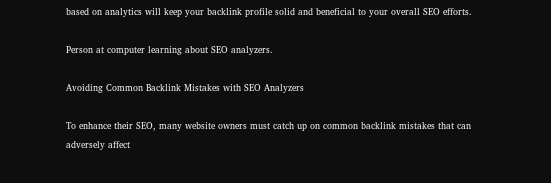based on analytics will keep your backlink profile solid and beneficial to your overall SEO efforts.

Person at computer learning about SEO analyzers.

Avoiding Common Backlink Mistakes with SEO Analyzers

To enhance their SEO, many website owners must catch up on common backlink mistakes that can adversely affect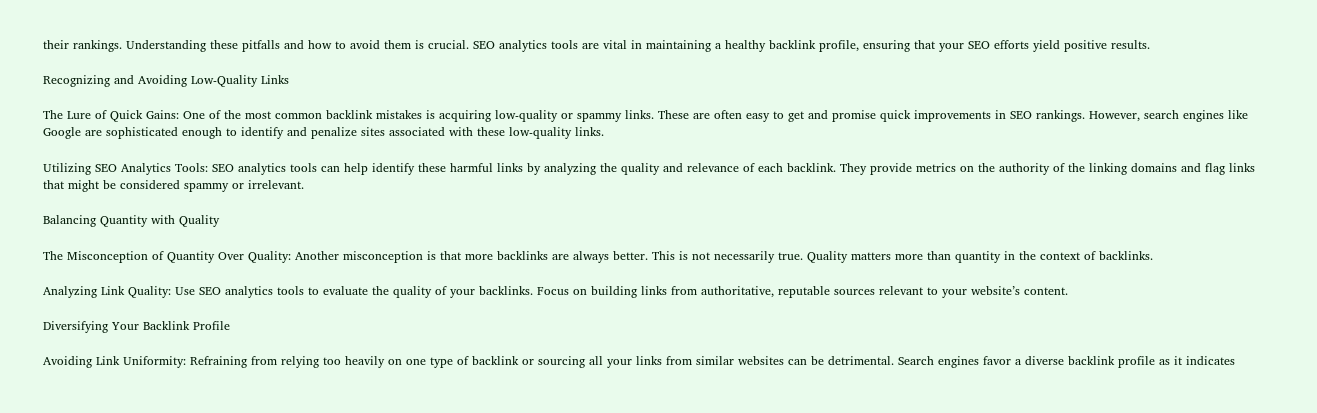their rankings. Understanding these pitfalls and how to avoid them is crucial. SEO analytics tools are vital in maintaining a healthy backlink profile, ensuring that your SEO efforts yield positive results.

Recognizing and Avoiding Low-Quality Links

The Lure of Quick Gains: One of the most common backlink mistakes is acquiring low-quality or spammy links. These are often easy to get and promise quick improvements in SEO rankings. However, search engines like Google are sophisticated enough to identify and penalize sites associated with these low-quality links.

Utilizing SEO Analytics Tools: SEO analytics tools can help identify these harmful links by analyzing the quality and relevance of each backlink. They provide metrics on the authority of the linking domains and flag links that might be considered spammy or irrelevant.

Balancing Quantity with Quality

The Misconception of Quantity Over Quality: Another misconception is that more backlinks are always better. This is not necessarily true. Quality matters more than quantity in the context of backlinks.

Analyzing Link Quality: Use SEO analytics tools to evaluate the quality of your backlinks. Focus on building links from authoritative, reputable sources relevant to your website’s content.

Diversifying Your Backlink Profile

Avoiding Link Uniformity: Refraining from relying too heavily on one type of backlink or sourcing all your links from similar websites can be detrimental. Search engines favor a diverse backlink profile as it indicates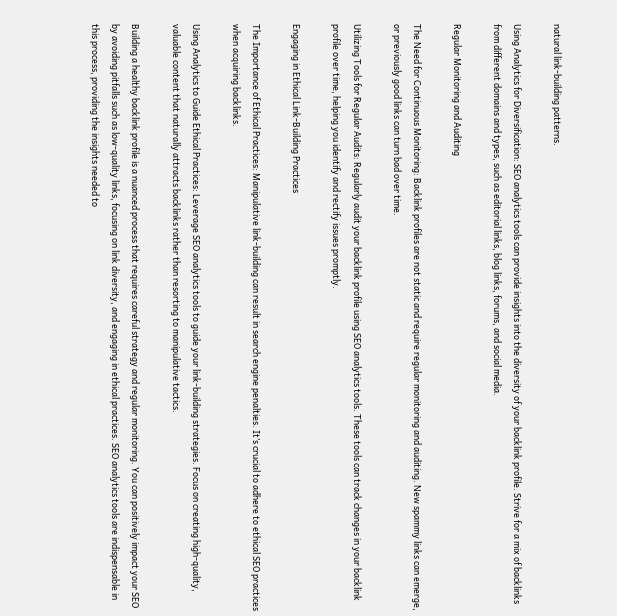natural link-building patterns.

Using Analytics for Diversification: SEO analytics tools can provide insights into the diversity of your backlink profile. Strive for a mix of backlinks from different domains and types, such as editorial links, blog links, forums, and social media.

Regular Monitoring and Auditing

The Need for Continuous Monitoring: Backlink profiles are not static and require regular monitoring and auditing. New spammy links can emerge, or previously good links can turn bad over time.

Utilizing Tools for Regular Audits: Regularly audit your backlink profile using SEO analytics tools. These tools can track changes in your backlink profile over time, helping you identify and rectify issues promptly.

Engaging in Ethical Link-Building Practices

The Importance of Ethical Practices: Manipulative link-building can result in search engine penalties. It’s crucial to adhere to ethical SEO practices when acquiring backlinks.

Using Analytics to Guide Ethical Practices: Leverage SEO analytics tools to guide your link-building strategies. Focus on creating high-quality, valuable content that naturally attracts backlinks rather than resorting to manipulative tactics.

Building a healthy backlink profile is a nuanced process that requires careful strategy and regular monitoring. You can positively impact your SEO by avoiding pitfalls such as low-quality links, focusing on link diversity, and engaging in ethical practices. SEO analytics tools are indispensable in this process, providing the insights needed to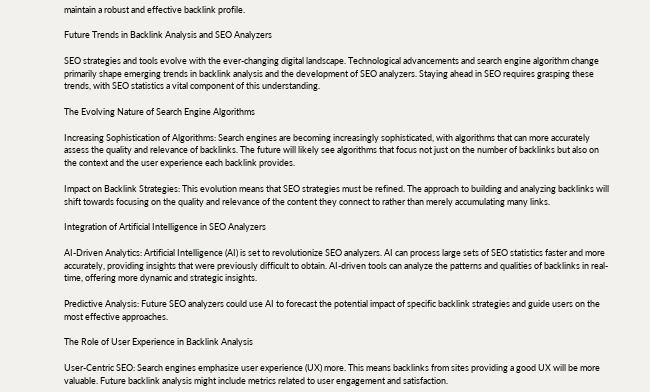maintain a robust and effective backlink profile.

Future Trends in Backlink Analysis and SEO Analyzers

SEO strategies and tools evolve with the ever-changing digital landscape. Technological advancements and search engine algorithm change primarily shape emerging trends in backlink analysis and the development of SEO analyzers. Staying ahead in SEO requires grasping these trends, with SEO statistics a vital component of this understanding.

The Evolving Nature of Search Engine Algorithms

Increasing Sophistication of Algorithms: Search engines are becoming increasingly sophisticated, with algorithms that can more accurately assess the quality and relevance of backlinks. The future will likely see algorithms that focus not just on the number of backlinks but also on the context and the user experience each backlink provides.

Impact on Backlink Strategies: This evolution means that SEO strategies must be refined. The approach to building and analyzing backlinks will shift towards focusing on the quality and relevance of the content they connect to rather than merely accumulating many links.

Integration of Artificial Intelligence in SEO Analyzers

AI-Driven Analytics: Artificial Intelligence (AI) is set to revolutionize SEO analyzers. AI can process large sets of SEO statistics faster and more accurately, providing insights that were previously difficult to obtain. AI-driven tools can analyze the patterns and qualities of backlinks in real-time, offering more dynamic and strategic insights.

Predictive Analysis: Future SEO analyzers could use AI to forecast the potential impact of specific backlink strategies and guide users on the most effective approaches.

The Role of User Experience in Backlink Analysis

User-Centric SEO: Search engines emphasize user experience (UX) more. This means backlinks from sites providing a good UX will be more valuable. Future backlink analysis might include metrics related to user engagement and satisfaction.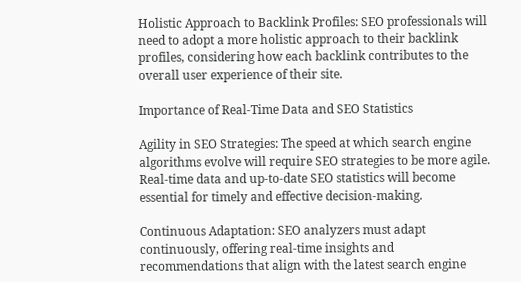Holistic Approach to Backlink Profiles: SEO professionals will need to adopt a more holistic approach to their backlink profiles, considering how each backlink contributes to the overall user experience of their site.

Importance of Real-Time Data and SEO Statistics

Agility in SEO Strategies: The speed at which search engine algorithms evolve will require SEO strategies to be more agile. Real-time data and up-to-date SEO statistics will become essential for timely and effective decision-making.

Continuous Adaptation: SEO analyzers must adapt continuously, offering real-time insights and recommendations that align with the latest search engine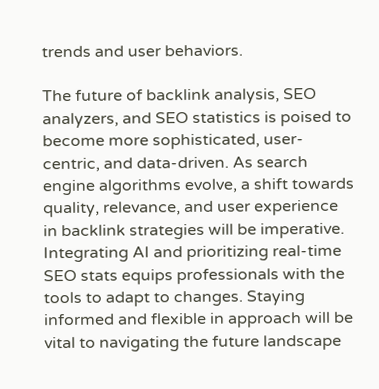trends and user behaviors.

The future of backlink analysis, SEO analyzers, and SEO statistics is poised to become more sophisticated, user-centric, and data-driven. As search engine algorithms evolve, a shift towards quality, relevance, and user experience in backlink strategies will be imperative. Integrating AI and prioritizing real-time SEO stats equips professionals with the tools to adapt to changes. Staying informed and flexible in approach will be vital to navigating the future landscape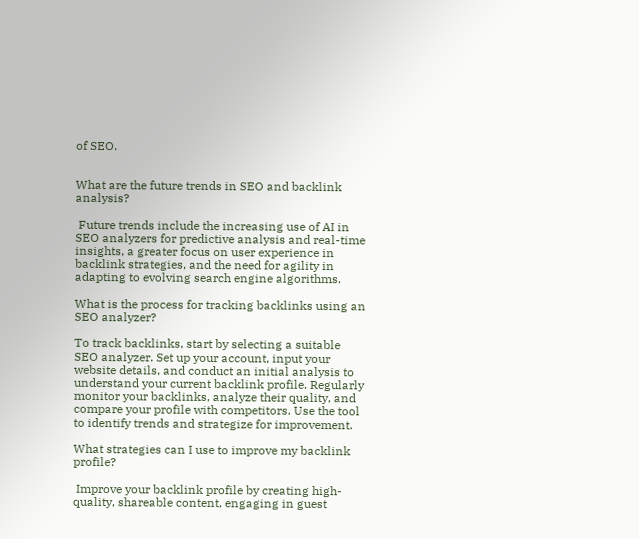of SEO.


What are the future trends in SEO and backlink analysis?

 Future trends include the increasing use of AI in SEO analyzers for predictive analysis and real-time insights, a greater focus on user experience in backlink strategies, and the need for agility in adapting to evolving search engine algorithms.

What is the process for tracking backlinks using an SEO analyzer?

To track backlinks, start by selecting a suitable SEO analyzer. Set up your account, input your website details, and conduct an initial analysis to understand your current backlink profile. Regularly monitor your backlinks, analyze their quality, and compare your profile with competitors. Use the tool to identify trends and strategize for improvement.

What strategies can I use to improve my backlink profile?

 Improve your backlink profile by creating high-quality, shareable content, engaging in guest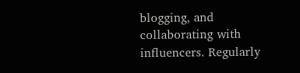blogging, and collaborating with influencers. Regularly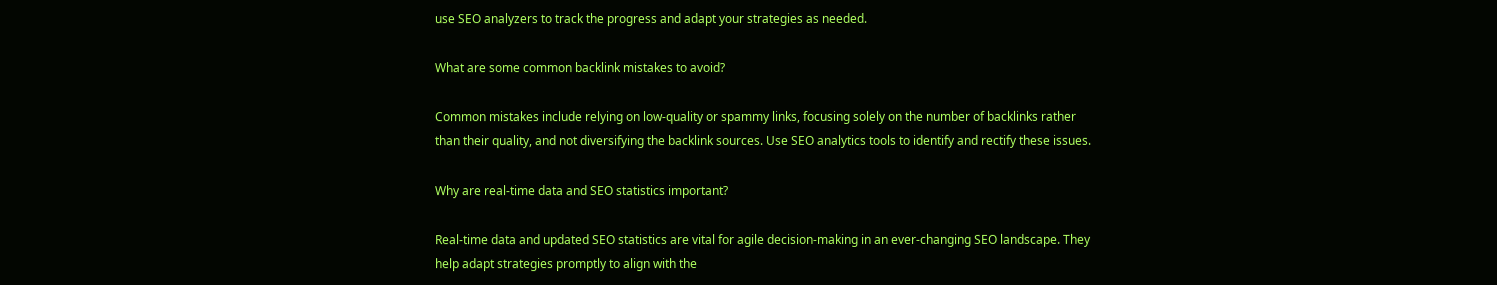use SEO analyzers to track the progress and adapt your strategies as needed.

What are some common backlink mistakes to avoid?

Common mistakes include relying on low-quality or spammy links, focusing solely on the number of backlinks rather than their quality, and not diversifying the backlink sources. Use SEO analytics tools to identify and rectify these issues.

Why are real-time data and SEO statistics important?

Real-time data and updated SEO statistics are vital for agile decision-making in an ever-changing SEO landscape. They help adapt strategies promptly to align with the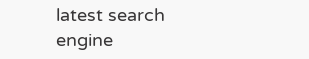latest search engine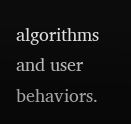algorithms and user behaviors.